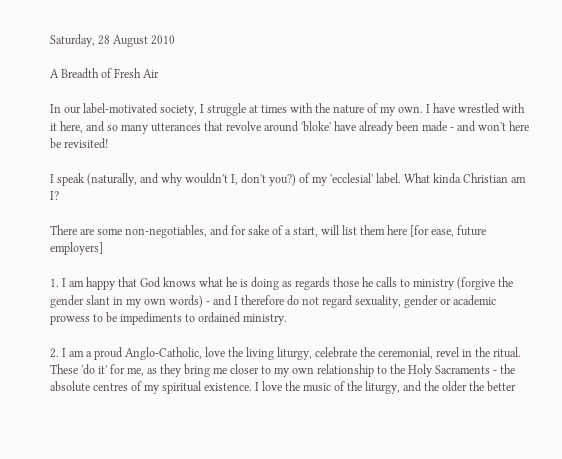Saturday, 28 August 2010

A Breadth of Fresh Air

In our label-motivated society, I struggle at times with the nature of my own. I have wrestled with it here, and so many utterances that revolve around 'bloke' have already been made - and won't here be revisited!

I speak (naturally, and why wouldn't I, don't you?) of my 'ecclesial' label. What kinda Christian am I?

There are some non-negotiables, and for sake of a start, will list them here [for ease, future employers]

1. I am happy that God knows what he is doing as regards those he calls to ministry (forgive the gender slant in my own words) - and I therefore do not regard sexuality, gender or academic prowess to be impediments to ordained ministry.

2. I am a proud Anglo-Catholic, love the living liturgy, celebrate the ceremonial, revel in the ritual. These 'do it' for me, as they bring me closer to my own relationship to the Holy Sacraments - the absolute centres of my spiritual existence. I love the music of the liturgy, and the older the better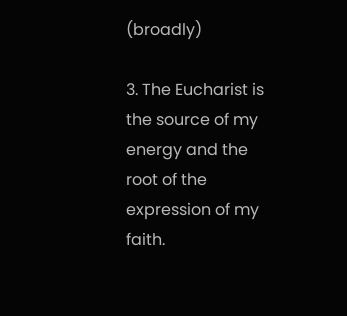(broadly)

3. The Eucharist is the source of my energy and the root of the expression of my faith.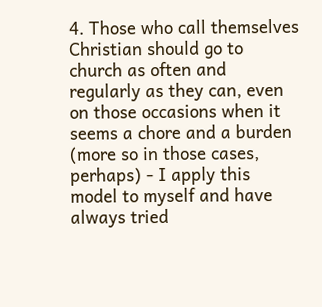4. Those who call themselves Christian should go to church as often and regularly as they can, even on those occasions when it seems a chore and a burden (more so in those cases, perhaps) - I apply this model to myself and have always tried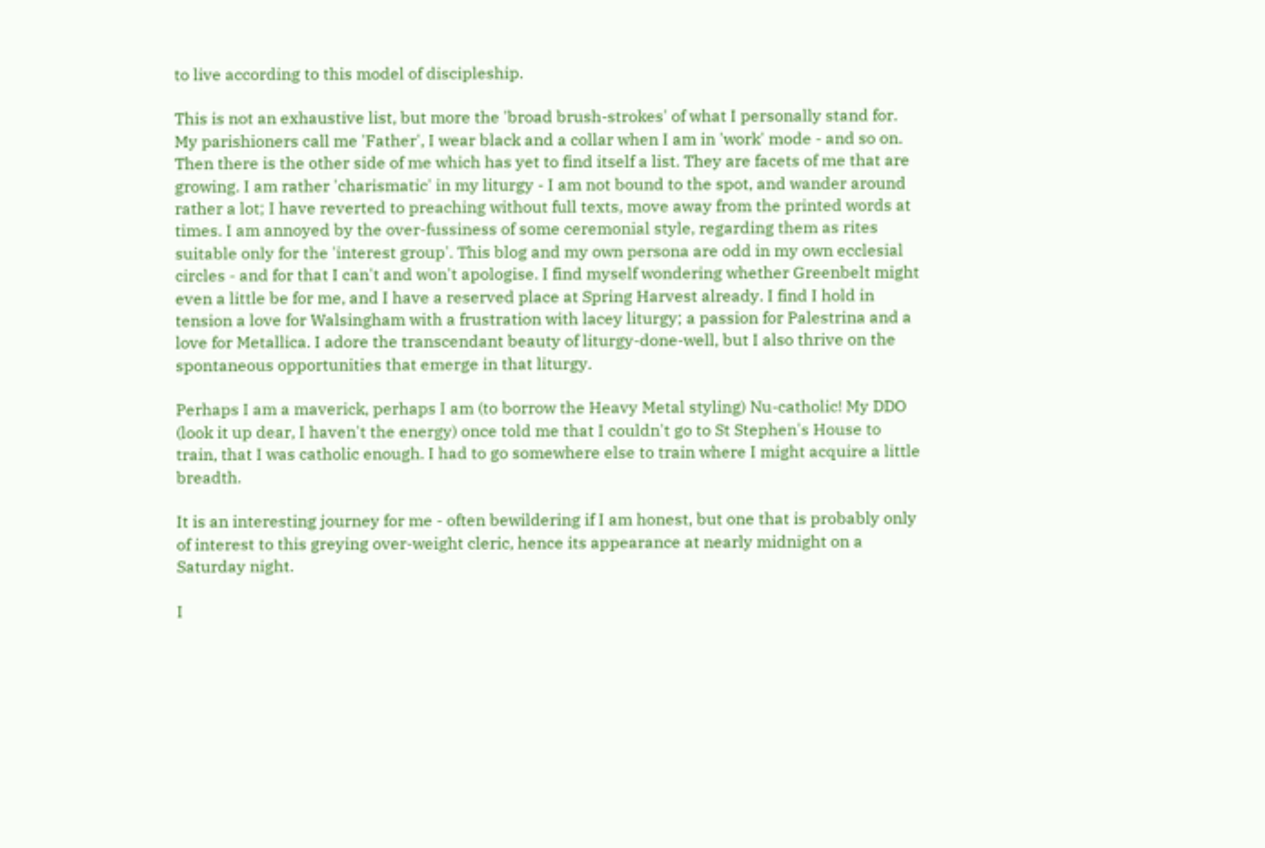to live according to this model of discipleship.

This is not an exhaustive list, but more the 'broad brush-strokes' of what I personally stand for. My parishioners call me 'Father', I wear black and a collar when I am in 'work' mode - and so on. Then there is the other side of me which has yet to find itself a list. They are facets of me that are growing. I am rather 'charismatic' in my liturgy - I am not bound to the spot, and wander around rather a lot; I have reverted to preaching without full texts, move away from the printed words at times. I am annoyed by the over-fussiness of some ceremonial style, regarding them as rites suitable only for the 'interest group'. This blog and my own persona are odd in my own ecclesial circles - and for that I can't and won't apologise. I find myself wondering whether Greenbelt might even a little be for me, and I have a reserved place at Spring Harvest already. I find I hold in tension a love for Walsingham with a frustration with lacey liturgy; a passion for Palestrina and a love for Metallica. I adore the transcendant beauty of liturgy-done-well, but I also thrive on the spontaneous opportunities that emerge in that liturgy.

Perhaps I am a maverick, perhaps I am (to borrow the Heavy Metal styling) Nu-catholic! My DDO (look it up dear, I haven't the energy) once told me that I couldn't go to St Stephen's House to train, that I was catholic enough. I had to go somewhere else to train where I might acquire a little breadth.

It is an interesting journey for me - often bewildering if I am honest, but one that is probably only of interest to this greying over-weight cleric, hence its appearance at nearly midnight on a Saturday night.

I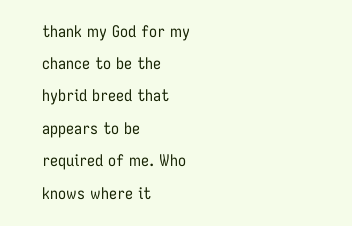thank my God for my chance to be the hybrid breed that appears to be required of me. Who knows where it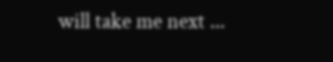will take me next ...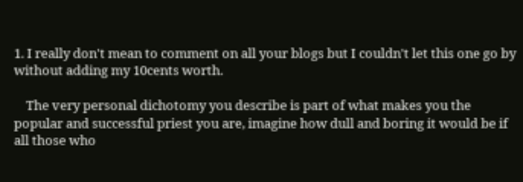1. I really don't mean to comment on all your blogs but I couldn't let this one go by without adding my 10cents worth.

    The very personal dichotomy you describe is part of what makes you the popular and successful priest you are, imagine how dull and boring it would be if all those who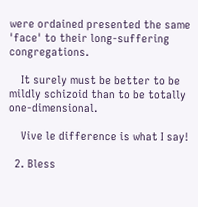were ordained presented the same 'face' to their long-suffering congregations.

    It surely must be better to be mildly schizoid than to be totally one-dimensional.

    Vive le difference is what I say!

  2. Bless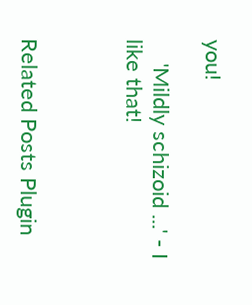you!

    'Mildly schizoid ...' - I like that!



Related Posts Plugin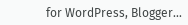for WordPress, Blogger...